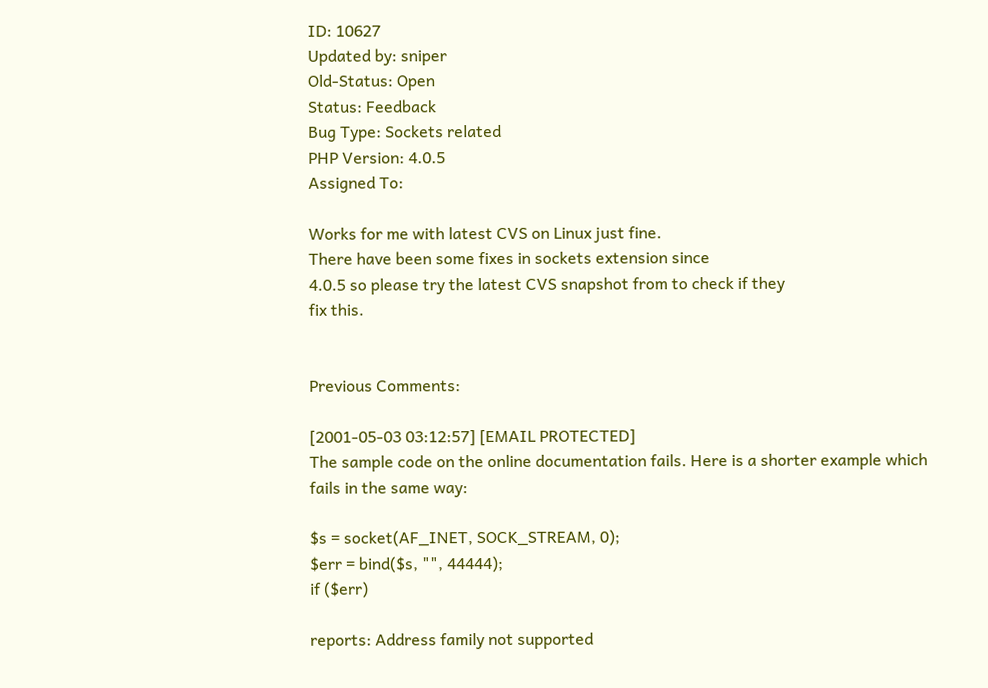ID: 10627
Updated by: sniper
Old-Status: Open
Status: Feedback
Bug Type: Sockets related
PHP Version: 4.0.5
Assigned To:

Works for me with latest CVS on Linux just fine.
There have been some fixes in sockets extension since
4.0.5 so please try the latest CVS snapshot from to check if they
fix this.


Previous Comments:

[2001-05-03 03:12:57] [EMAIL PROTECTED]
The sample code on the online documentation fails. Here is a shorter example which
fails in the same way:

$s = socket(AF_INET, SOCK_STREAM, 0);
$err = bind($s, "", 44444);
if ($err)

reports: Address family not supported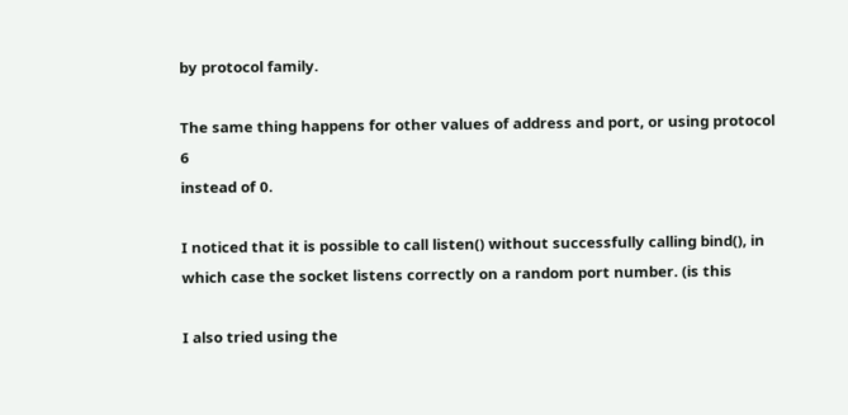by protocol family.

The same thing happens for other values of address and port, or using protocol 6
instead of 0.

I noticed that it is possible to call listen() without successfully calling bind(), in
which case the socket listens correctly on a random port number. (is this

I also tried using the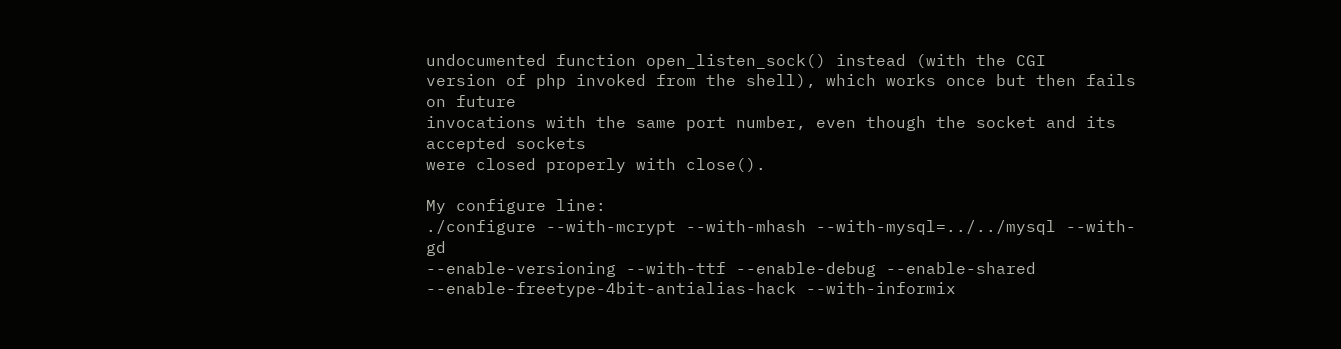undocumented function open_listen_sock() instead (with the CGI
version of php invoked from the shell), which works once but then fails on future
invocations with the same port number, even though the socket and its accepted sockets
were closed properly with close().

My configure line:
./configure --with-mcrypt --with-mhash --with-mysql=../../mysql --with-gd
--enable-versioning --with-ttf --enable-debug --enable-shared
--enable-freetype-4bit-antialias-hack --with-informix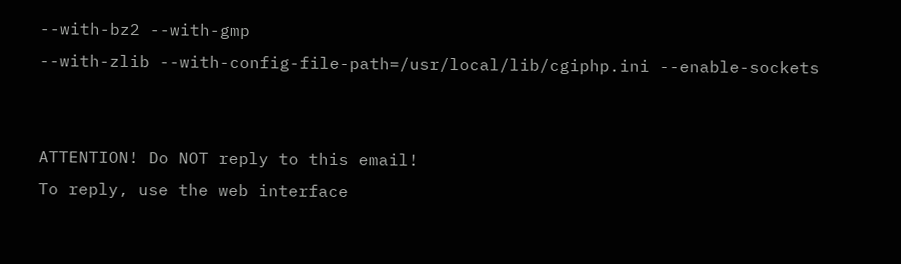--with-bz2 --with-gmp
--with-zlib --with-config-file-path=/usr/local/lib/cgiphp.ini --enable-sockets


ATTENTION! Do NOT reply to this email!
To reply, use the web interface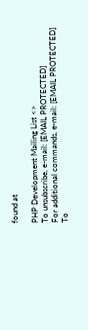found at

PHP Development Mailing List <>
To unsubscribe, e-mail: [EMAIL PROTECTED]
For additional commands, e-mail: [EMAIL PROTECTED]
To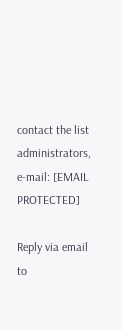contact the list administrators, e-mail: [EMAIL PROTECTED]

Reply via email to